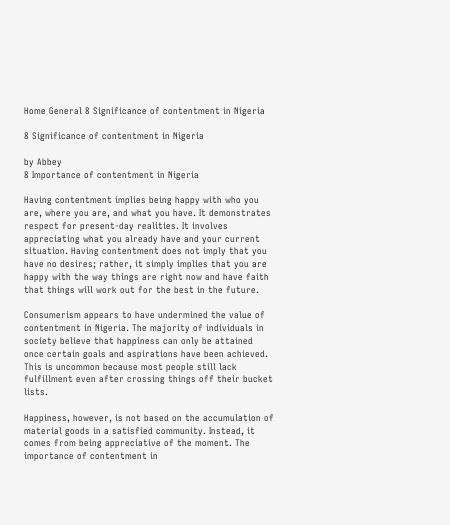Home General 8 Significance of contentment in Nigeria

8 Significance of contentment in Nigeria

by Abbey
8 Importance of contentment in Nigeria

Having contentment implies being happy with who you are, where you are, and what you have. It demonstrates respect for present-day realities. It involves appreciating what you already have and your current situation. Having contentment does not imply that you have no desires; rather, it simply implies that you are happy with the way things are right now and have faith that things will work out for the best in the future.

Consumerism appears to have undermined the value of contentment in Nigeria. The majority of individuals in society believe that happiness can only be attained once certain goals and aspirations have been achieved. This is uncommon because most people still lack fulfillment even after crossing things off their bucket lists.

Happiness, however, is not based on the accumulation of material goods in a satisfied community. Instead, it comes from being appreciative of the moment. The importance of contentment in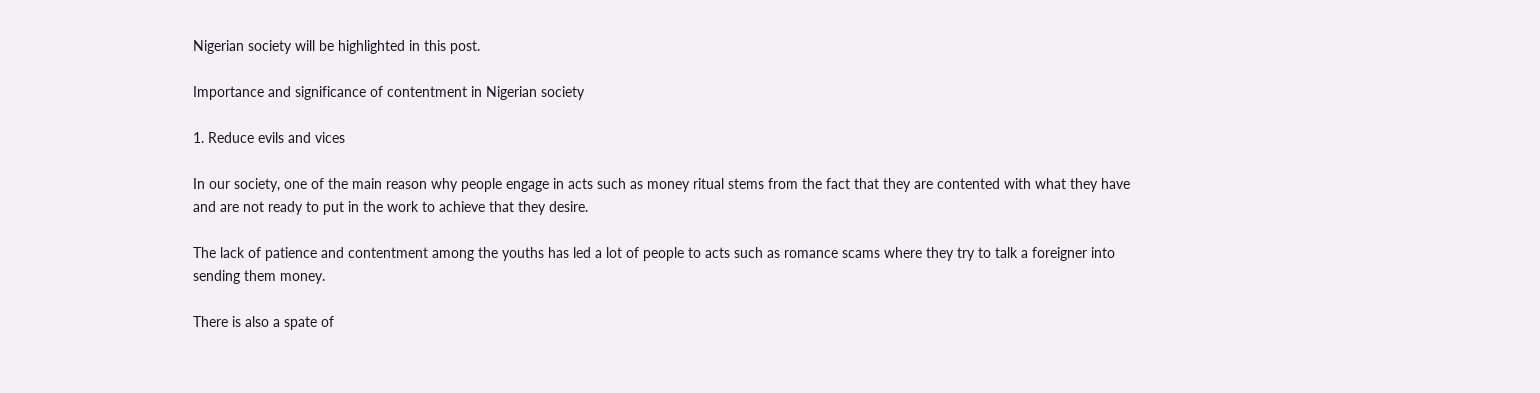Nigerian society will be highlighted in this post.

Importance and significance of contentment in Nigerian society

1. Reduce evils and vices

In our society, one of the main reason why people engage in acts such as money ritual stems from the fact that they are contented with what they have and are not ready to put in the work to achieve that they desire.

The lack of patience and contentment among the youths has led a lot of people to acts such as romance scams where they try to talk a foreigner into sending them money.

There is also a spate of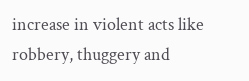increase in violent acts like robbery, thuggery and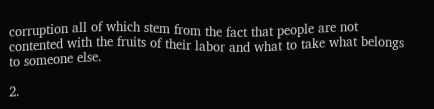corruption all of which stem from the fact that people are not contented with the fruits of their labor and what to take what belongs to someone else.

2.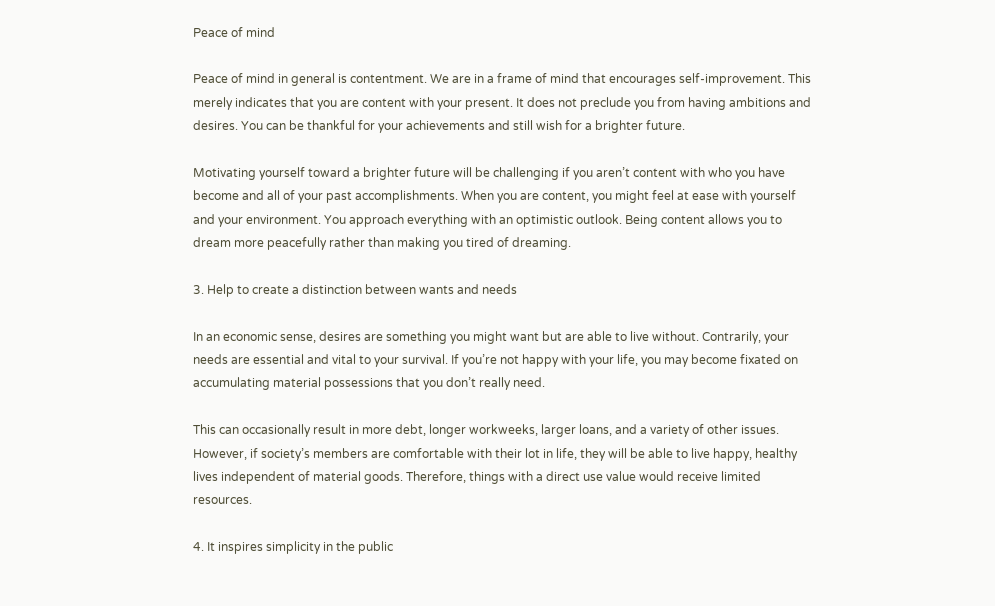Peace of mind

Peace of mind in general is contentment. We are in a frame of mind that encourages self-improvement. This merely indicates that you are content with your present. It does not preclude you from having ambitions and desires. You can be thankful for your achievements and still wish for a brighter future.

Motivating yourself toward a brighter future will be challenging if you aren’t content with who you have become and all of your past accomplishments. When you are content, you might feel at ease with yourself and your environment. You approach everything with an optimistic outlook. Being content allows you to dream more peacefully rather than making you tired of dreaming.

3. Help to create a distinction between wants and needs

In an economic sense, desires are something you might want but are able to live without. Contrarily, your needs are essential and vital to your survival. If you’re not happy with your life, you may become fixated on accumulating material possessions that you don’t really need.

This can occasionally result in more debt, longer workweeks, larger loans, and a variety of other issues. However, if society’s members are comfortable with their lot in life, they will be able to live happy, healthy lives independent of material goods. Therefore, things with a direct use value would receive limited resources.

4. It inspires simplicity in the public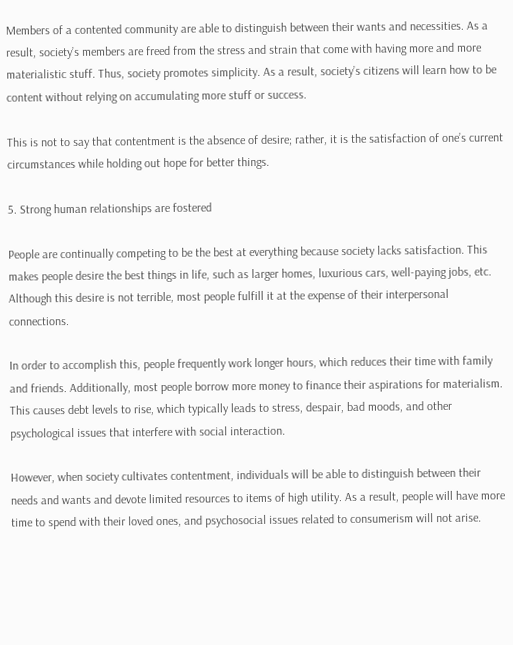Members of a contented community are able to distinguish between their wants and necessities. As a result, society’s members are freed from the stress and strain that come with having more and more materialistic stuff. Thus, society promotes simplicity. As a result, society’s citizens will learn how to be content without relying on accumulating more stuff or success.

This is not to say that contentment is the absence of desire; rather, it is the satisfaction of one’s current circumstances while holding out hope for better things.

5. Strong human relationships are fostered

People are continually competing to be the best at everything because society lacks satisfaction. This makes people desire the best things in life, such as larger homes, luxurious cars, well-paying jobs, etc. Although this desire is not terrible, most people fulfill it at the expense of their interpersonal connections.

In order to accomplish this, people frequently work longer hours, which reduces their time with family and friends. Additionally, most people borrow more money to finance their aspirations for materialism. This causes debt levels to rise, which typically leads to stress, despair, bad moods, and other psychological issues that interfere with social interaction.

However, when society cultivates contentment, individuals will be able to distinguish between their needs and wants and devote limited resources to items of high utility. As a result, people will have more time to spend with their loved ones, and psychosocial issues related to consumerism will not arise.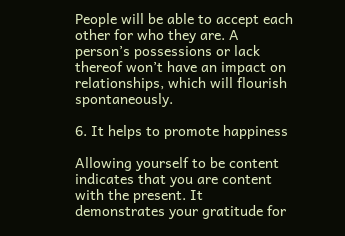People will be able to accept each other for who they are. A person’s possessions or lack thereof won’t have an impact on relationships, which will flourish spontaneously.

6. It helps to promote happiness

Allowing yourself to be content indicates that you are content with the present. It demonstrates your gratitude for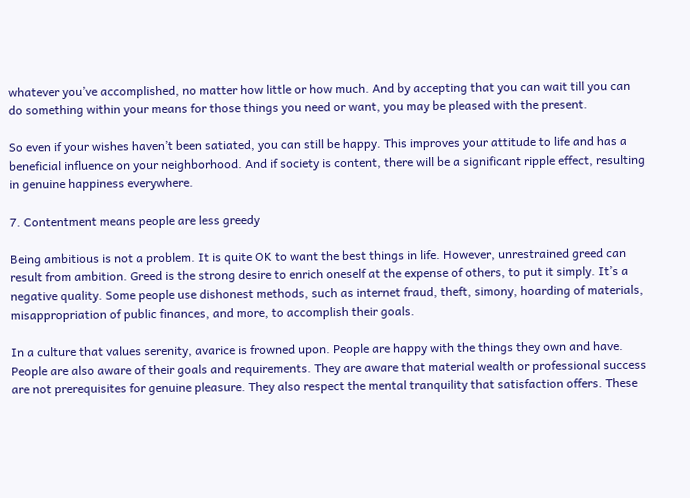whatever you’ve accomplished, no matter how little or how much. And by accepting that you can wait till you can do something within your means for those things you need or want, you may be pleased with the present.

So even if your wishes haven’t been satiated, you can still be happy. This improves your attitude to life and has a beneficial influence on your neighborhood. And if society is content, there will be a significant ripple effect, resulting in genuine happiness everywhere.

7. Contentment means people are less greedy

Being ambitious is not a problem. It is quite OK to want the best things in life. However, unrestrained greed can result from ambition. Greed is the strong desire to enrich oneself at the expense of others, to put it simply. It’s a negative quality. Some people use dishonest methods, such as internet fraud, theft, simony, hoarding of materials, misappropriation of public finances, and more, to accomplish their goals.

In a culture that values serenity, avarice is frowned upon. People are happy with the things they own and have. People are also aware of their goals and requirements. They are aware that material wealth or professional success are not prerequisites for genuine pleasure. They also respect the mental tranquility that satisfaction offers. These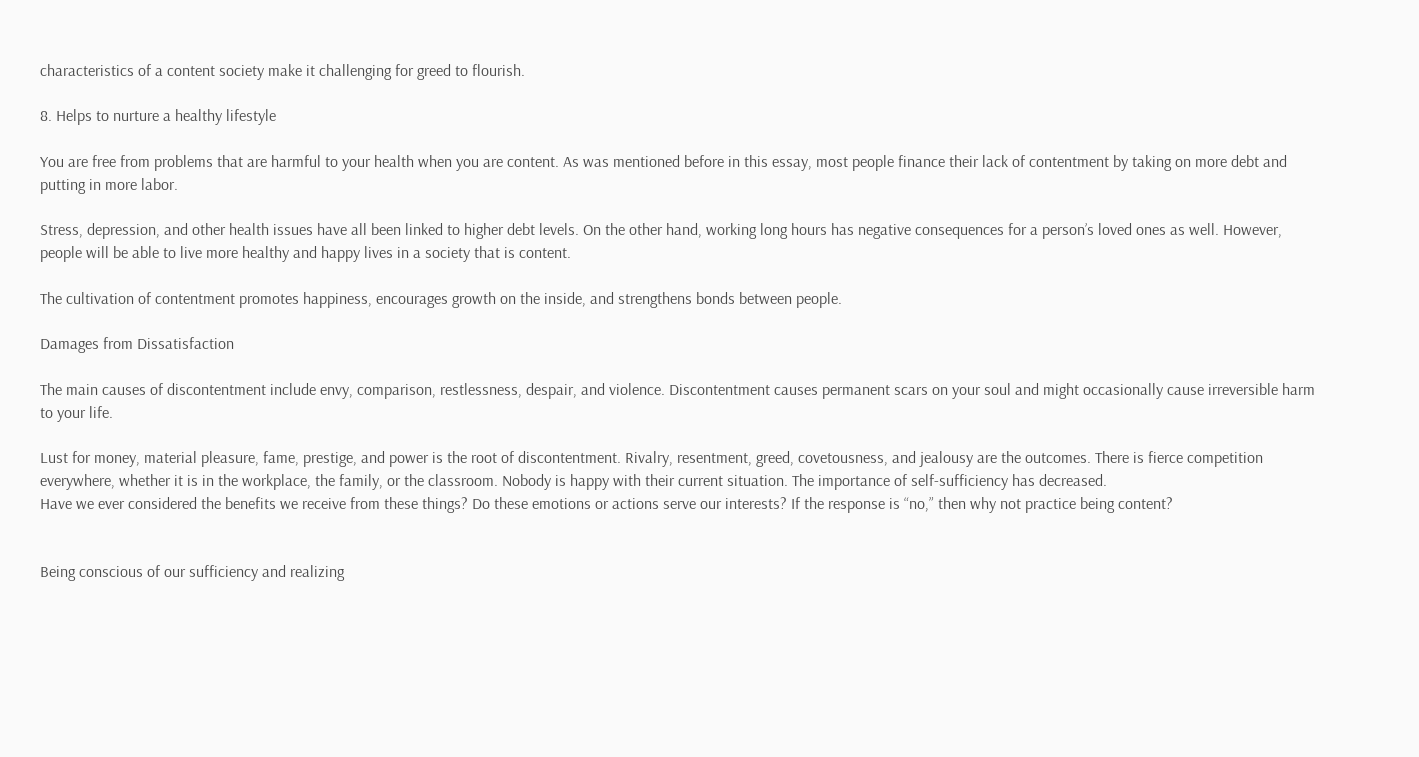characteristics of a content society make it challenging for greed to flourish.

8. Helps to nurture a healthy lifestyle

You are free from problems that are harmful to your health when you are content. As was mentioned before in this essay, most people finance their lack of contentment by taking on more debt and putting in more labor.

Stress, depression, and other health issues have all been linked to higher debt levels. On the other hand, working long hours has negative consequences for a person’s loved ones as well. However, people will be able to live more healthy and happy lives in a society that is content.

The cultivation of contentment promotes happiness, encourages growth on the inside, and strengthens bonds between people.

Damages from Dissatisfaction

The main causes of discontentment include envy, comparison, restlessness, despair, and violence. Discontentment causes permanent scars on your soul and might occasionally cause irreversible harm to your life.

Lust for money, material pleasure, fame, prestige, and power is the root of discontentment. Rivalry, resentment, greed, covetousness, and jealousy are the outcomes. There is fierce competition everywhere, whether it is in the workplace, the family, or the classroom. Nobody is happy with their current situation. The importance of self-sufficiency has decreased.
Have we ever considered the benefits we receive from these things? Do these emotions or actions serve our interests? If the response is “no,” then why not practice being content?


Being conscious of our sufficiency and realizing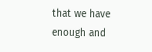that we have enough and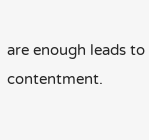are enough leads to contentment.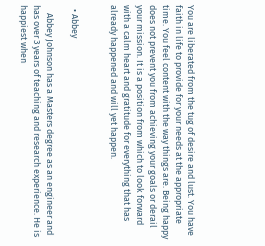You are liberated from the tug of desire and lust. You have faith in life to provide for your needs at the appropriate time. You feel content with the way things are. Being happy does not prevent you from achieving your goals or derail your mission. It is a position from which to look forward with a calm heart and gratitude for everything that has already happened and will yet happen.


  • Abbey

    Abbey Johnson has a Masters degree as an engineer and has over 3 years of teaching and research experience. He is happiest when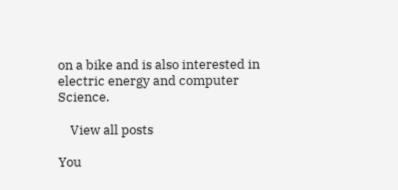on a bike and is also interested in electric energy and computer Science.

    View all posts

You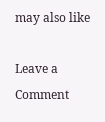may also like

Leave a Comment